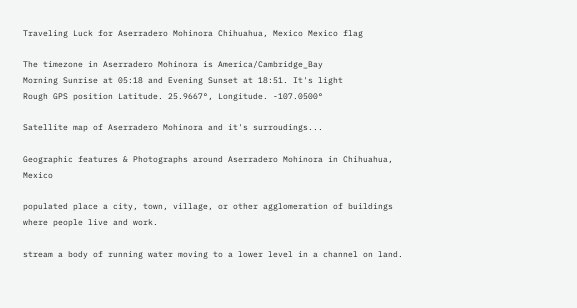Traveling Luck for Aserradero Mohinora Chihuahua, Mexico Mexico flag

The timezone in Aserradero Mohinora is America/Cambridge_Bay
Morning Sunrise at 05:18 and Evening Sunset at 18:51. It's light
Rough GPS position Latitude. 25.9667°, Longitude. -107.0500°

Satellite map of Aserradero Mohinora and it's surroudings...

Geographic features & Photographs around Aserradero Mohinora in Chihuahua, Mexico

populated place a city, town, village, or other agglomeration of buildings where people live and work.

stream a body of running water moving to a lower level in a channel on land.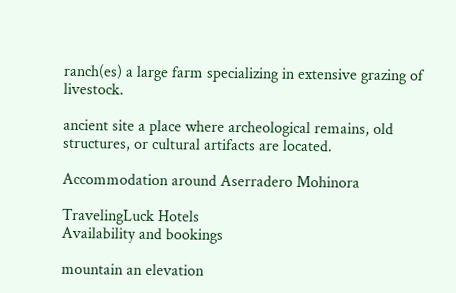ranch(es) a large farm specializing in extensive grazing of livestock.

ancient site a place where archeological remains, old structures, or cultural artifacts are located.

Accommodation around Aserradero Mohinora

TravelingLuck Hotels
Availability and bookings

mountain an elevation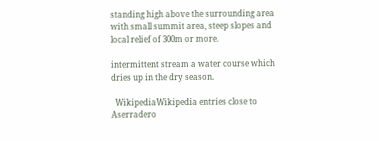standing high above the surrounding area with small summit area, steep slopes and local relief of 300m or more.

intermittent stream a water course which dries up in the dry season.

  WikipediaWikipedia entries close to Aserradero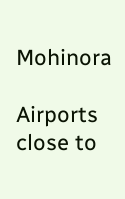Mohinora

Airports close to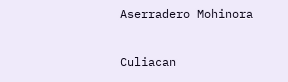Aserradero Mohinora

Culiacan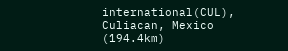international(CUL), Culiacan, Mexico (194.4km)